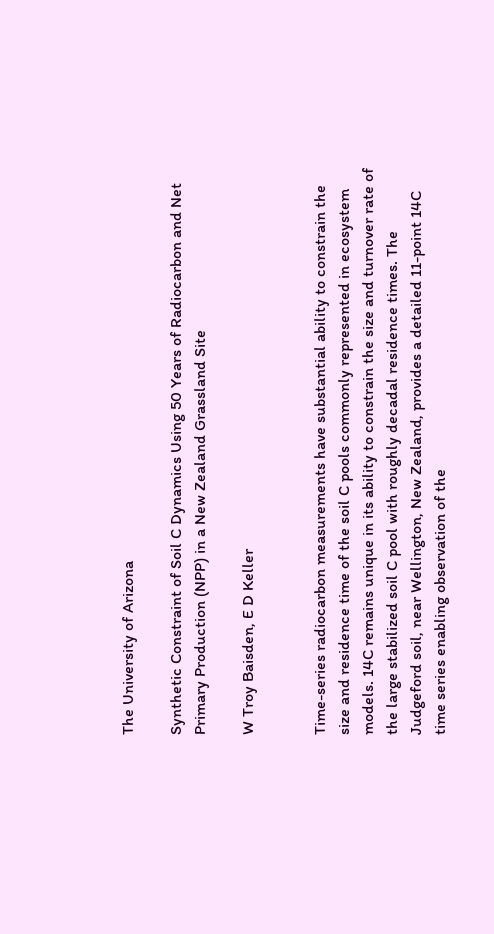The University of Arizona

Synthetic Constraint of Soil C Dynamics Using 50 Years of Radiocarbon and Net Primary Production (NPP) in a New Zealand Grassland Site

W Troy Baisden, E D Keller


Time-series radiocarbon measurements have substantial ability to constrain the size and residence time of the soil C pools commonly represented in ecosystem models. 14C remains unique in its ability to constrain the size and turnover rate of the large stabilized soil C pool with roughly decadal residence times. The Judgeford soil, near Wellington, New Zealand, provides a detailed 11-point 14C time series enabling observation of the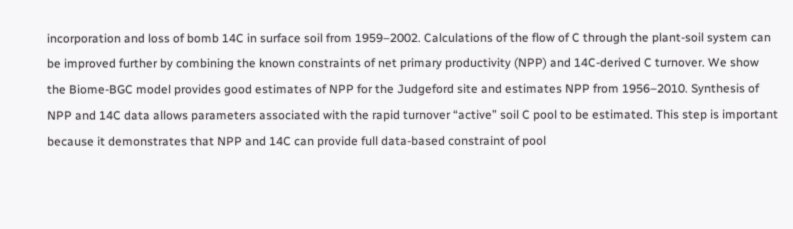incorporation and loss of bomb 14C in surface soil from 1959–2002. Calculations of the flow of C through the plant-soil system can be improved further by combining the known constraints of net primary productivity (NPP) and 14C-derived C turnover. We show the Biome-BGC model provides good estimates of NPP for the Judgeford site and estimates NPP from 1956–2010. Synthesis of NPP and 14C data allows parameters associated with the rapid turnover “active” soil C pool to be estimated. This step is important because it demonstrates that NPP and 14C can provide full data-based constraint of pool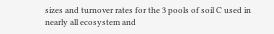sizes and turnover rates for the 3 pools of soil C used in nearly all ecosystem and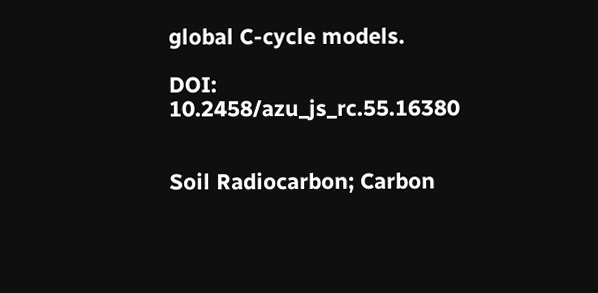global C-cycle models.

DOI: 10.2458/azu_js_rc.55.16380


Soil Radiocarbon; Carbon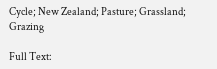Cycle; New Zealand; Pasture; Grassland; Grazing

Full Text: